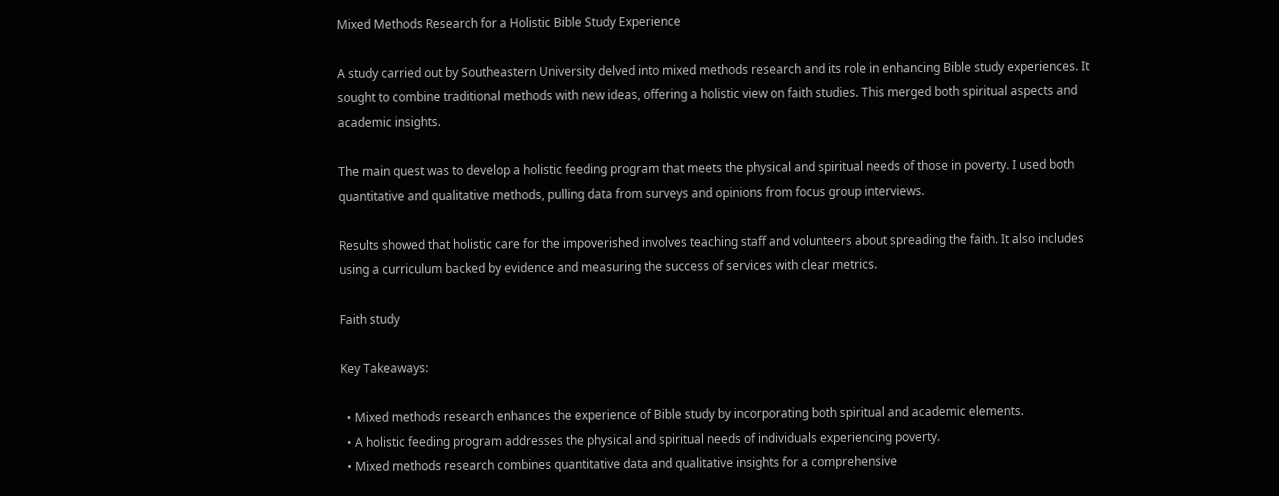Mixed Methods Research for a Holistic Bible Study Experience

A study carried out by Southeastern University delved into mixed methods research and its role in enhancing Bible study experiences. It sought to combine traditional methods with new ideas, offering a holistic view on faith studies. This merged both spiritual aspects and academic insights.

The main quest was to develop a holistic feeding program that meets the physical and spiritual needs of those in poverty. I used both quantitative and qualitative methods, pulling data from surveys and opinions from focus group interviews.

Results showed that holistic care for the impoverished involves teaching staff and volunteers about spreading the faith. It also includes using a curriculum backed by evidence and measuring the success of services with clear metrics.

Faith study

Key Takeaways:

  • Mixed methods research enhances the experience of Bible study by incorporating both spiritual and academic elements.
  • A holistic feeding program addresses the physical and spiritual needs of individuals experiencing poverty.
  • Mixed methods research combines quantitative data and qualitative insights for a comprehensive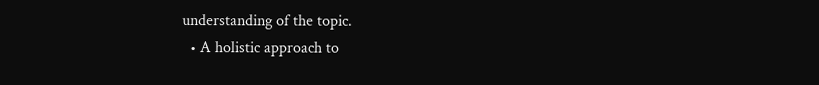understanding of the topic.
  • A holistic approach to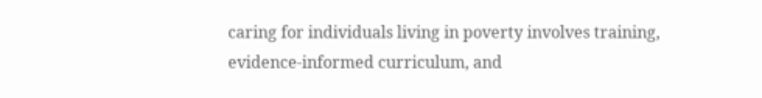caring for individuals living in poverty involves training, evidence-informed curriculum, and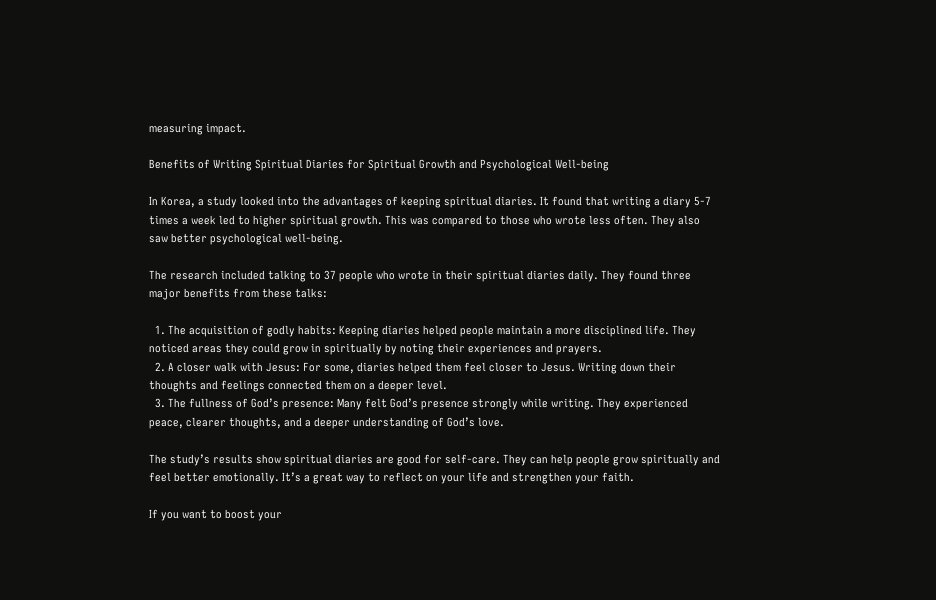measuring impact.

Benefits of Writing Spiritual Diaries for Spiritual Growth and Psychological Well-being

In Korea, a study looked into the advantages of keeping spiritual diaries. It found that writing a diary 5-7 times a week led to higher spiritual growth. This was compared to those who wrote less often. They also saw better psychological well-being.

The research included talking to 37 people who wrote in their spiritual diaries daily. They found three major benefits from these talks:

  1. The acquisition of godly habits: Keeping diaries helped people maintain a more disciplined life. They noticed areas they could grow in spiritually by noting their experiences and prayers.
  2. A closer walk with Jesus: For some, diaries helped them feel closer to Jesus. Writing down their thoughts and feelings connected them on a deeper level.
  3. The fullness of God’s presence: Many felt God’s presence strongly while writing. They experienced peace, clearer thoughts, and a deeper understanding of God’s love.

The study’s results show spiritual diaries are good for self-care. They can help people grow spiritually and feel better emotionally. It’s a great way to reflect on your life and strengthen your faith.

If you want to boost your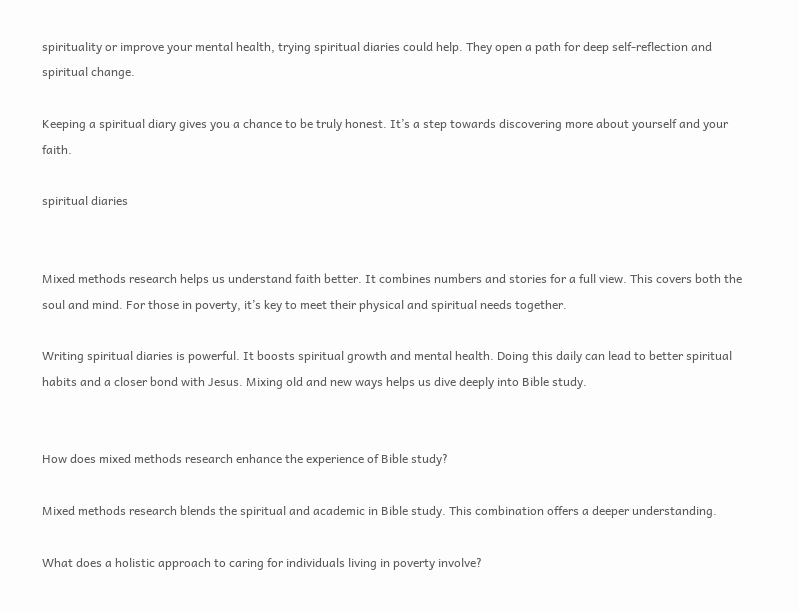spirituality or improve your mental health, trying spiritual diaries could help. They open a path for deep self-reflection and spiritual change.

Keeping a spiritual diary gives you a chance to be truly honest. It’s a step towards discovering more about yourself and your faith.

spiritual diaries


Mixed methods research helps us understand faith better. It combines numbers and stories for a full view. This covers both the soul and mind. For those in poverty, it’s key to meet their physical and spiritual needs together.

Writing spiritual diaries is powerful. It boosts spiritual growth and mental health. Doing this daily can lead to better spiritual habits and a closer bond with Jesus. Mixing old and new ways helps us dive deeply into Bible study.


How does mixed methods research enhance the experience of Bible study?

Mixed methods research blends the spiritual and academic in Bible study. This combination offers a deeper understanding.

What does a holistic approach to caring for individuals living in poverty involve?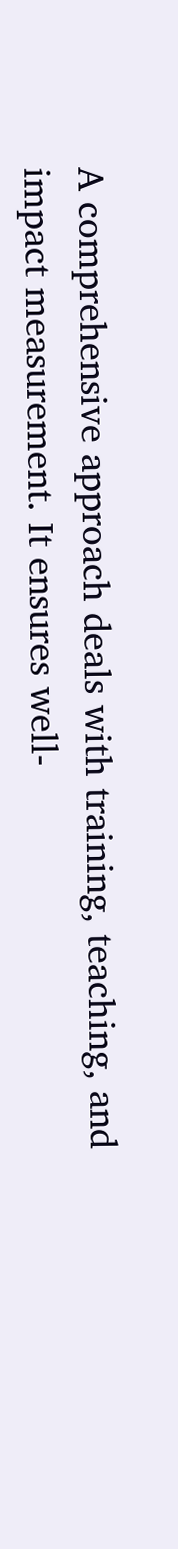A comprehensive approach deals with training, teaching, and impact measurement. It ensures well-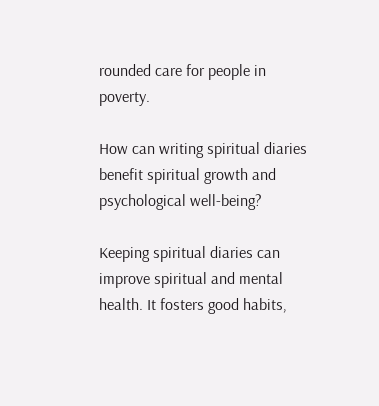rounded care for people in poverty.

How can writing spiritual diaries benefit spiritual growth and psychological well-being?

Keeping spiritual diaries can improve spiritual and mental health. It fosters good habits,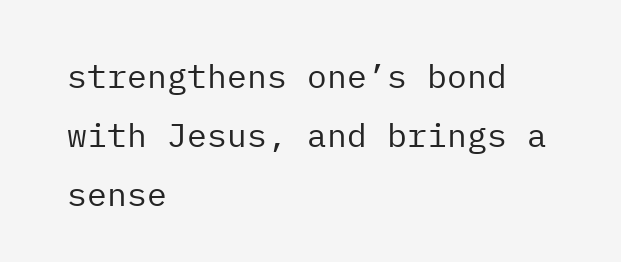strengthens one’s bond with Jesus, and brings a sense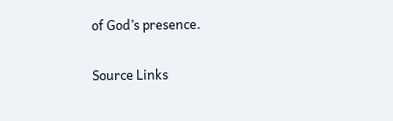of God’s presence.

Source Links